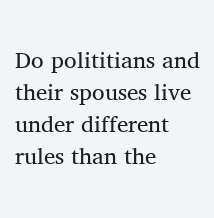Do polititians and their spouses live under different rules than the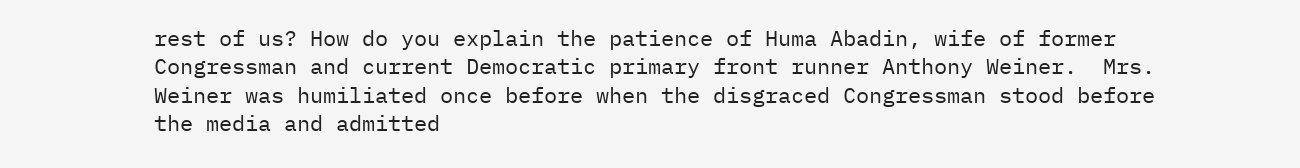rest of us? How do you explain the patience of Huma Abadin, wife of former Congressman and current Democratic primary front runner Anthony Weiner.  Mrs. Weiner was humiliated once before when the disgraced Congressman stood before the media and admitted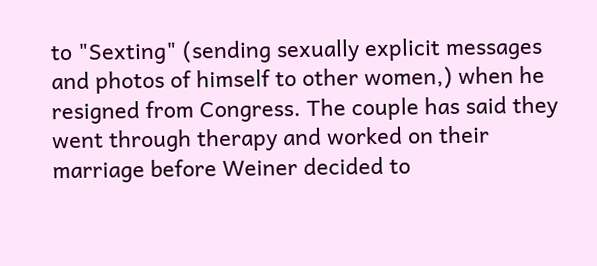to "Sexting" (sending sexually explicit messages and photos of himself to other women,) when he resigned from Congress. The couple has said they went through therapy and worked on their marriage before Weiner decided to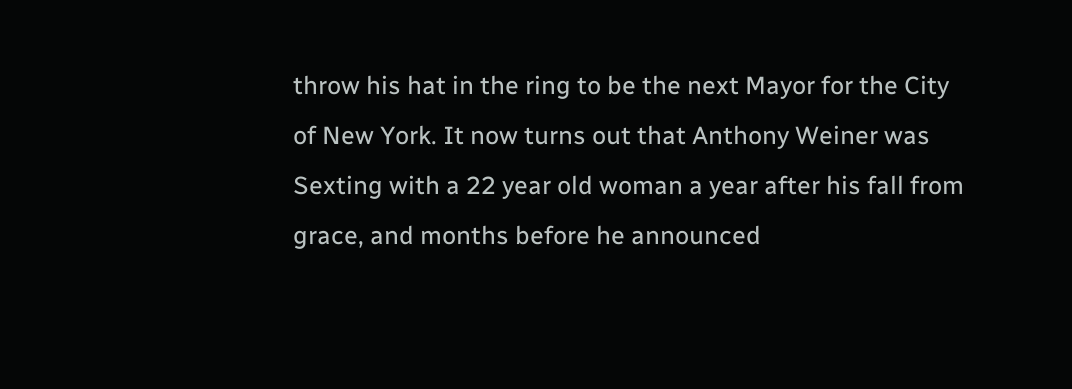throw his hat in the ring to be the next Mayor for the City of New York. It now turns out that Anthony Weiner was Sexting with a 22 year old woman a year after his fall from grace, and months before he announced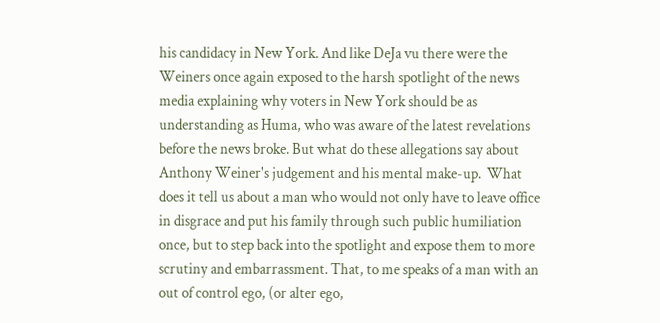his candidacy in New York. And like DeJa vu there were the Weiners once again exposed to the harsh spotlight of the news media explaining why voters in New York should be as understanding as Huma, who was aware of the latest revelations before the news broke. But what do these allegations say about Anthony Weiner's judgement and his mental make-up.  What does it tell us about a man who would not only have to leave office in disgrace and put his family through such public humiliation once, but to step back into the spotlight and expose them to more scrutiny and embarrassment. That, to me speaks of a man with an out of control ego, (or alter ego,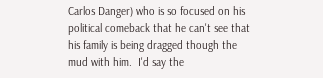Carlos Danger) who is so focused on his political comeback that he can't see that his family is being dragged though the mud with him.  I'd say the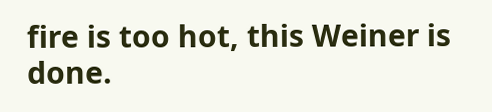fire is too hot, this Weiner is done.